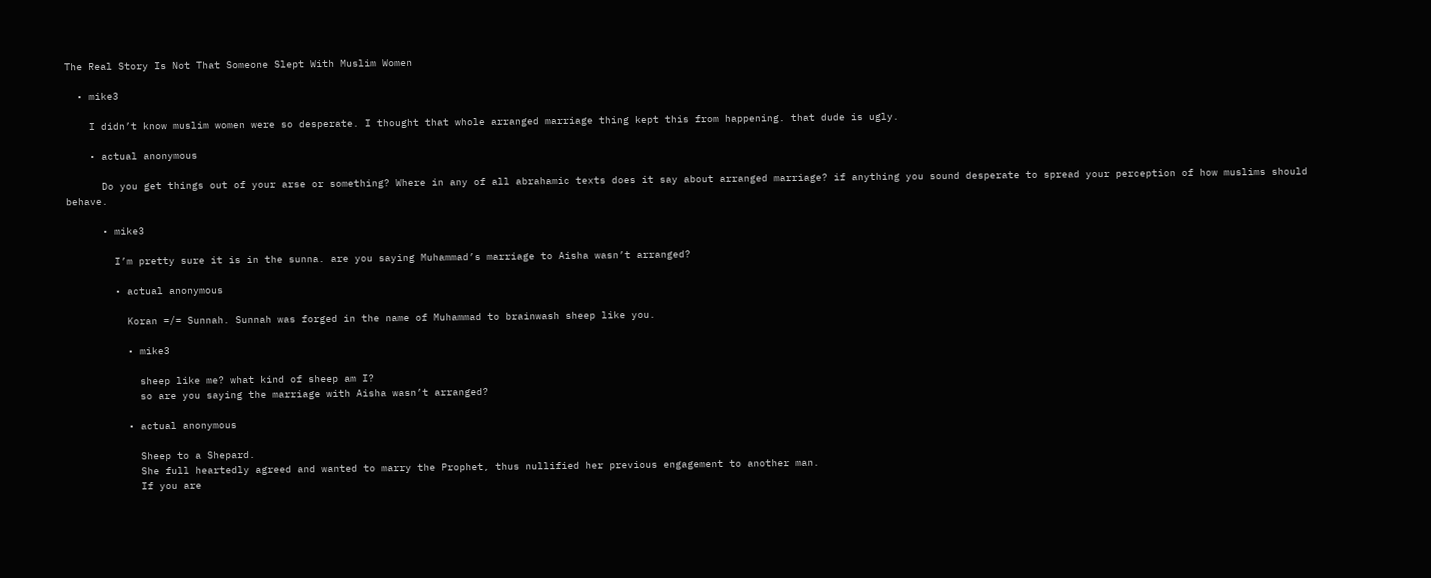The Real Story Is Not That Someone Slept With Muslim Women

  • mike3

    I didn’t know muslim women were so desperate. I thought that whole arranged marriage thing kept this from happening. that dude is ugly.

    • actual anonymous

      Do you get things out of your arse or something? Where in any of all abrahamic texts does it say about arranged marriage? if anything you sound desperate to spread your perception of how muslims should behave.

      • mike3

        I’m pretty sure it is in the sunna. are you saying Muhammad’s marriage to Aisha wasn’t arranged?

        • actual anonymous

          Koran =/= Sunnah. Sunnah was forged in the name of Muhammad to brainwash sheep like you.

          • mike3

            sheep like me? what kind of sheep am I?
            so are you saying the marriage with Aisha wasn’t arranged?

          • actual anonymous

            Sheep to a Shepard.
            She full heartedly agreed and wanted to marry the Prophet, thus nullified her previous engagement to another man.
            If you are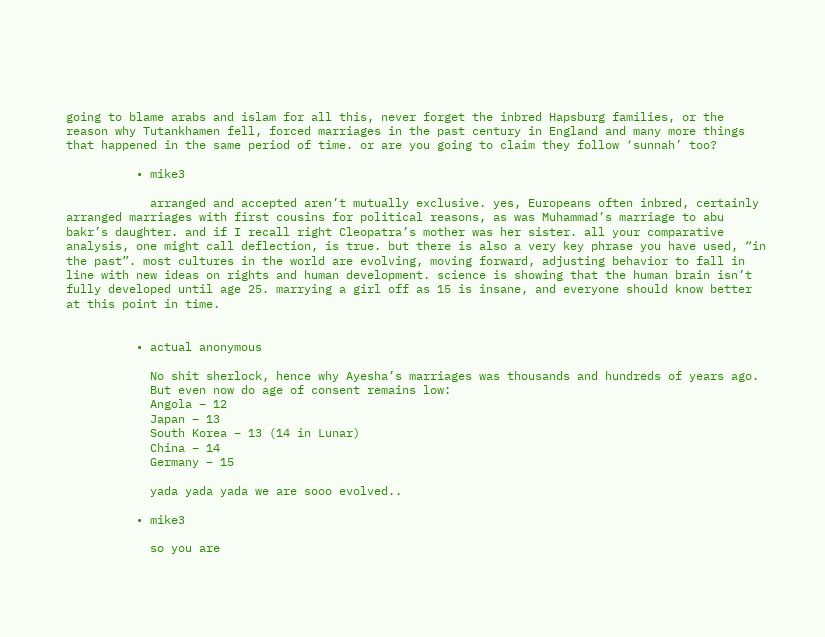going to blame arabs and islam for all this, never forget the inbred Hapsburg families, or the reason why Tutankhamen fell, forced marriages in the past century in England and many more things that happened in the same period of time. or are you going to claim they follow ‘sunnah’ too?

          • mike3

            arranged and accepted aren’t mutually exclusive. yes, Europeans often inbred, certainly arranged marriages with first cousins for political reasons, as was Muhammad’s marriage to abu bakr’s daughter. and if I recall right Cleopatra’s mother was her sister. all your comparative analysis, one might call deflection, is true. but there is also a very key phrase you have used, “in the past”. most cultures in the world are evolving, moving forward, adjusting behavior to fall in line with new ideas on rights and human development. science is showing that the human brain isn’t fully developed until age 25. marrying a girl off as 15 is insane, and everyone should know better at this point in time.


          • actual anonymous

            No shit sherlock, hence why Ayesha’s marriages was thousands and hundreds of years ago.
            But even now do age of consent remains low:
            Angola – 12
            Japan – 13
            South Korea – 13 (14 in Lunar)
            China – 14
            Germany – 15

            yada yada yada we are sooo evolved..

          • mike3

            so you are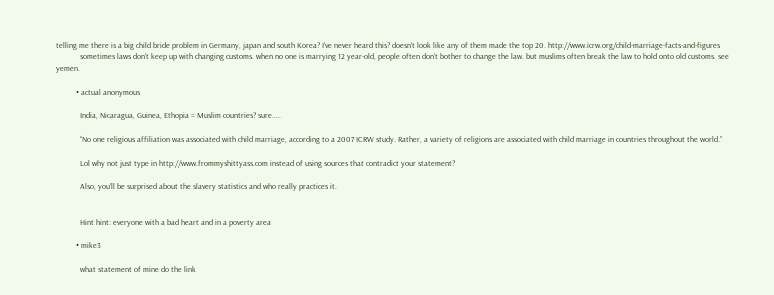telling me there is a big child bride problem in Germany, japan and south Korea? I’ve never heard this? doesn’t look like any of them made the top 20. http://www.icrw.org/child-marriage-facts-and-figures
            sometimes laws don’t keep up with changing customs. when no one is marrying 12 year-old, people often don’t bother to change the law. but muslims often break the law to hold onto old customs. see yemen.

          • actual anonymous

            India, Nicaragua, Guinea, Ethopia = Muslim countries? sure…..

            “No one religious affiliation was associated with child marriage, according to a 2007 ICRW study. Rather, a variety of religions are associated with child marriage in countries throughout the world.”

            Lol why not just type in http://www.frommyshittyass.com instead of using sources that contradict your statement?

            Also, you’ll be surprised about the slavery statistics and who really practices it.


            Hint hint: everyone with a bad heart and in a poverty area

          • mike3

            what statement of mine do the link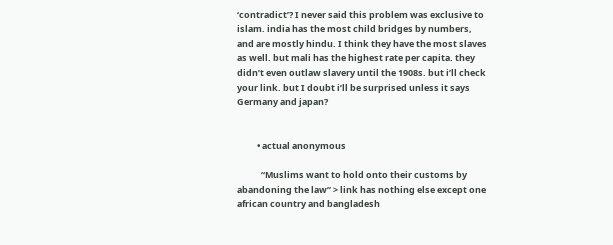‘contradict’? I never said this problem was exclusive to islam. india has the most child bridges by numbers, and are mostly hindu. I think they have the most slaves as well. but mali has the highest rate per capita. they didn’t even outlaw slavery until the 1908s. but i’ll check your link. but I doubt i’ll be surprised unless it says Germany and japan?


          • actual anonymous

            “Muslims want to hold onto their customs by abandoning the law” > link has nothing else except one african country and bangladesh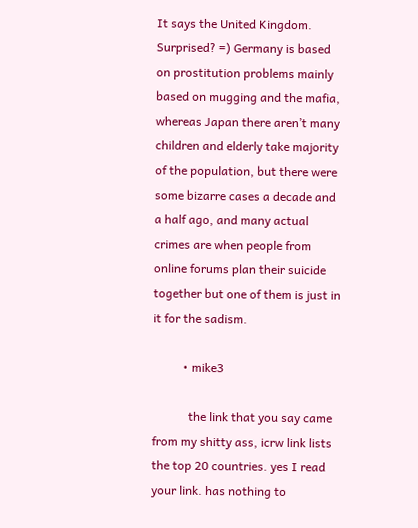It says the United Kingdom. Surprised? =) Germany is based on prostitution problems mainly based on mugging and the mafia, whereas Japan there aren’t many children and elderly take majority of the population, but there were some bizarre cases a decade and a half ago, and many actual crimes are when people from online forums plan their suicide together but one of them is just in it for the sadism.

          • mike3

            the link that you say came from my shitty ass, icrw link lists the top 20 countries. yes I read your link. has nothing to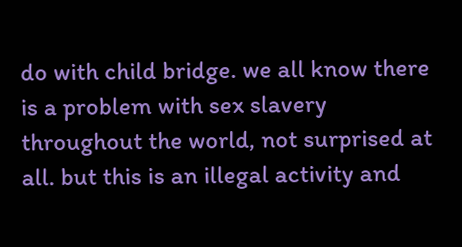do with child bridge. we all know there is a problem with sex slavery throughout the world, not surprised at all. but this is an illegal activity and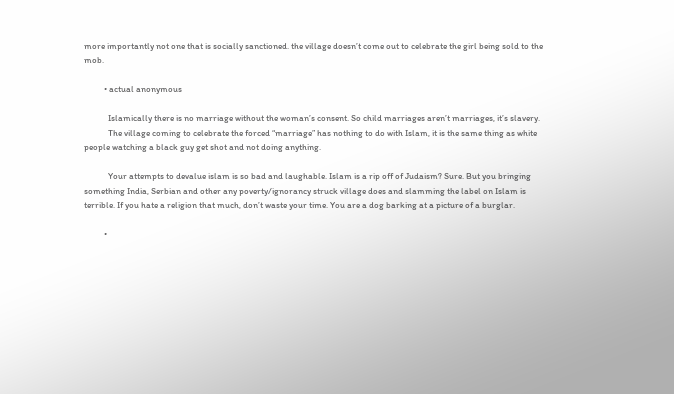more importantly not one that is socially sanctioned. the village doesn’t come out to celebrate the girl being sold to the mob.

          • actual anonymous

            Islamically there is no marriage without the woman’s consent. So child marriages aren’t marriages, it’s slavery.
            The village coming to celebrate the forced “marriage” has nothing to do with Islam, it is the same thing as white people watching a black guy get shot and not doing anything.

            Your attempts to devalue islam is so bad and laughable. Islam is a rip off of Judaism? Sure. But you bringing something India, Serbian and other any poverty/ignorancy struck village does and slamming the label on Islam is terrible. If you hate a religion that much, don’t waste your time. You are a dog barking at a picture of a burglar.

          •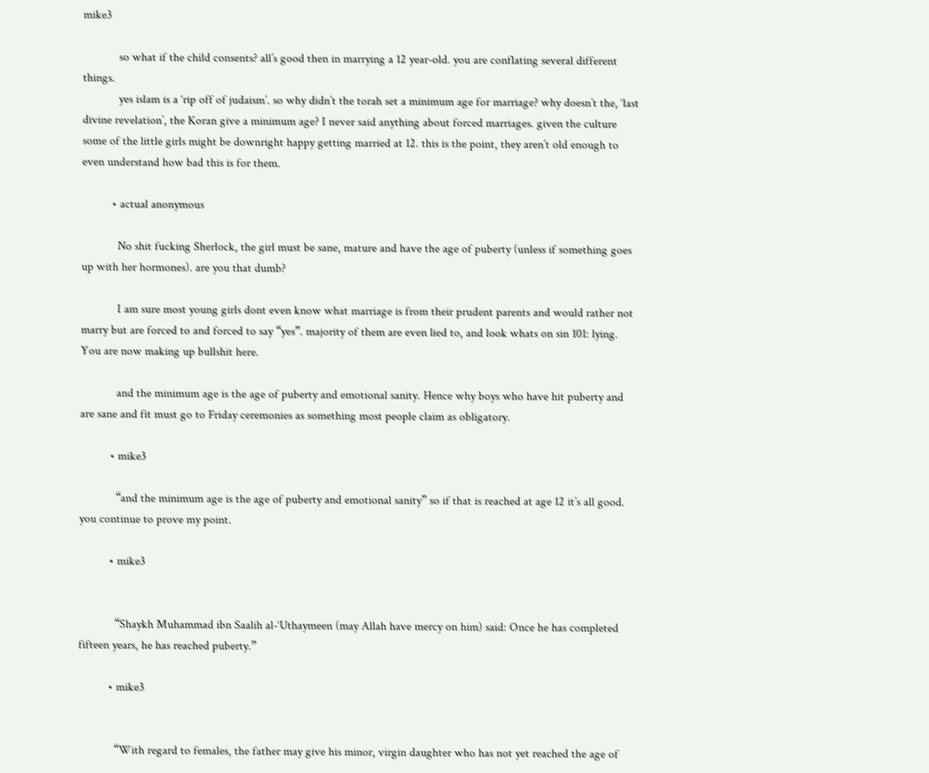mike3

            so what if the child consents? all’s good then in marrying a 12 year-old. you are conflating several different things.
            yes islam is a ‘rip off of judaism’. so why didn’t the torah set a minimum age for marriage? why doesn’t the, ‘last divine revelation’, the Koran give a minimum age? I never said anything about forced marriages. given the culture some of the little girls might be downright happy getting married at 12. this is the point, they aren’t old enough to even understand how bad this is for them.

          • actual anonymous

            No shit fucking Sherlock, the girl must be sane, mature and have the age of puberty (unless if something goes up with her hormones). are you that dumb?

            I am sure most young girls dont even know what marriage is from their prudent parents and would rather not marry but are forced to and forced to say “yes”. majority of them are even lied to, and look whats on sin 101: lying. You are now making up bullshit here.

            and the minimum age is the age of puberty and emotional sanity. Hence why boys who have hit puberty and are sane and fit must go to Friday ceremonies as something most people claim as obligatory.

          • mike3

            “and the minimum age is the age of puberty and emotional sanity” so if that is reached at age 12 it’s all good. you continue to prove my point.

          • mike3


            “Shaykh Muhammad ibn Saalih al-‘Uthaymeen (may Allah have mercy on him) said: Once he has completed fifteen years, he has reached puberty.”

          • mike3


            “With regard to females, the father may give his minor, virgin daughter who has not yet reached the age of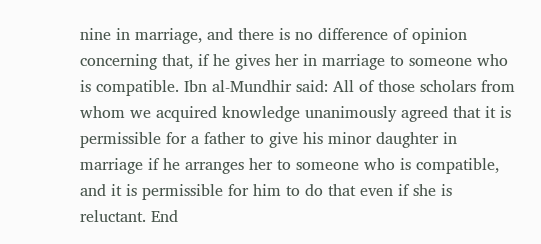nine in marriage, and there is no difference of opinion concerning that, if he gives her in marriage to someone who is compatible. Ibn al-Mundhir said: All of those scholars from whom we acquired knowledge unanimously agreed that it is permissible for a father to give his minor daughter in marriage if he arranges her to someone who is compatible, and it is permissible for him to do that even if she is reluctant. End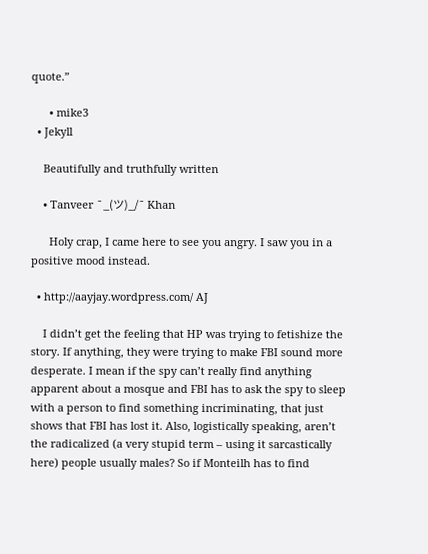quote.”

      • mike3
  • Jekyll

    Beautifully and truthfully written

    • Tanveer ¯_(ツ)_/¯ Khan

      Holy crap, I came here to see you angry. I saw you in a positive mood instead.

  • http://aayjay.wordpress.com/ AJ

    I didn’t get the feeling that HP was trying to fetishize the story. If anything, they were trying to make FBI sound more desperate. I mean if the spy can’t really find anything apparent about a mosque and FBI has to ask the spy to sleep with a person to find something incriminating, that just shows that FBI has lost it. Also, logistically speaking, aren’t the radicalized (a very stupid term – using it sarcastically here) people usually males? So if Monteilh has to find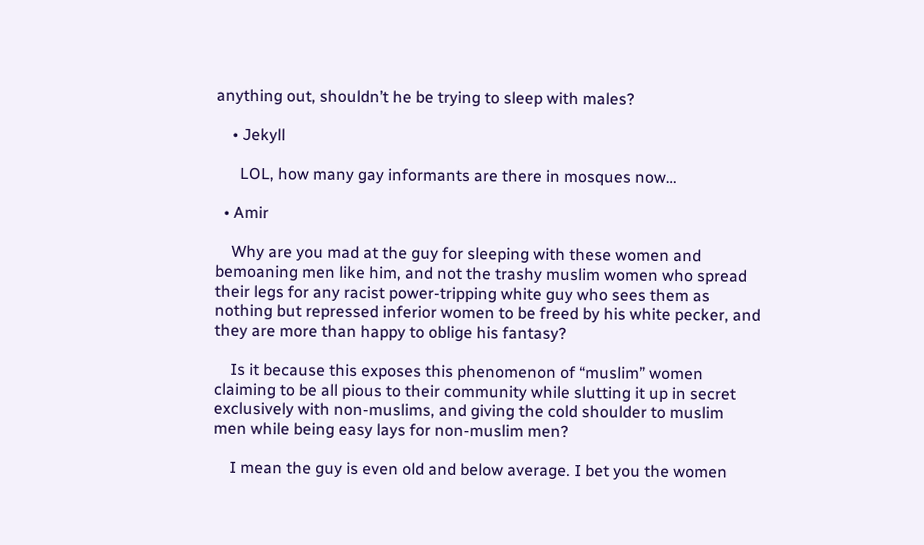anything out, shouldn’t he be trying to sleep with males?

    • Jekyll

      LOL, how many gay informants are there in mosques now…

  • Amir

    Why are you mad at the guy for sleeping with these women and bemoaning men like him, and not the trashy muslim women who spread their legs for any racist power-tripping white guy who sees them as nothing but repressed inferior women to be freed by his white pecker, and they are more than happy to oblige his fantasy?

    Is it because this exposes this phenomenon of “muslim” women claiming to be all pious to their community while slutting it up in secret exclusively with non-muslims, and giving the cold shoulder to muslim men while being easy lays for non-muslim men?

    I mean the guy is even old and below average. I bet you the women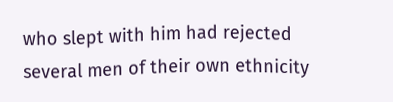who slept with him had rejected several men of their own ethnicity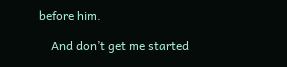before him.

    And don’t get me started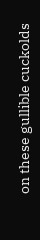on these gullible cuckolds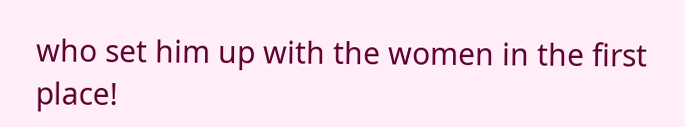who set him up with the women in the first place!